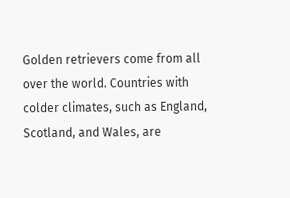Golden retrievers come from all over the world. Countries with colder climates, such as England, Scotland, and Wales, are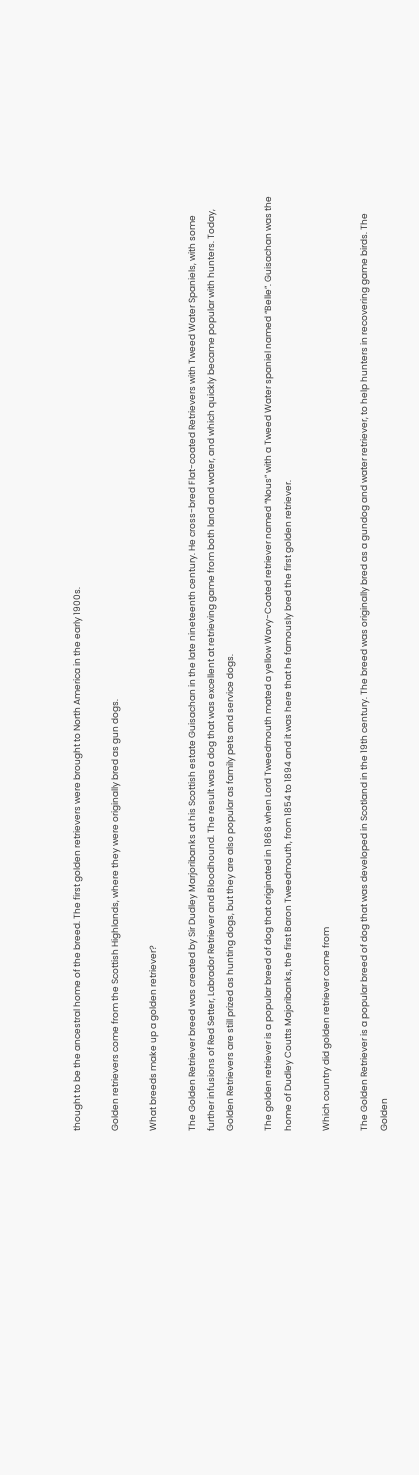thought to be the ancestral home of the breed. The first golden retrievers were brought to North America in the early 1900s.

Golden retrievers come from the Scottish Highlands, where they were originally bred as gun dogs.

What breeds make up a golden retriever?

The Golden Retriever breed was created by Sir Dudley Marjoribanks at his Scottish estate Guisachan in the late nineteenth century. He cross-bred Flat-coated Retrievers with Tweed Water Spaniels, with some further infusions of Red Setter, Labrador Retriever and Bloodhound. The result was a dog that was excellent at retrieving game from both land and water, and which quickly became popular with hunters. Today, Golden Retrievers are still prized as hunting dogs, but they are also popular as family pets and service dogs.

The golden retriever is a popular breed of dog that originated in 1868 when Lord Tweedmouth mated a yellow Wavy-Coated retriever named “Nous” with a Tweed Water spaniel named “Belle”. Guisachan was the home of Dudley Coutts Majoribanks, the first Baron Tweedmouth, from 1854 to 1894 and it was here that he famously bred the first golden retriever.

Which country did golden retriever come from

The Golden Retriever is a popular breed of dog that was developed in Scotland in the 19th century. The breed was originally bred as a gundog and water retriever, to help hunters in recovering game birds. The Golden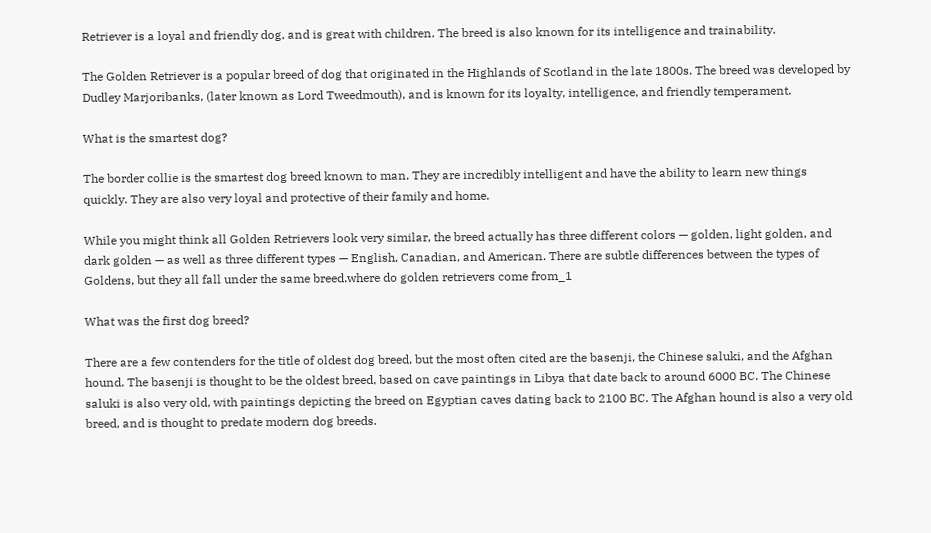Retriever is a loyal and friendly dog, and is great with children. The breed is also known for its intelligence and trainability.

The Golden Retriever is a popular breed of dog that originated in the Highlands of Scotland in the late 1800s. The breed was developed by Dudley Marjoribanks, (later known as Lord Tweedmouth), and is known for its loyalty, intelligence, and friendly temperament.

What is the smartest dog?

The border collie is the smartest dog breed known to man. They are incredibly intelligent and have the ability to learn new things quickly. They are also very loyal and protective of their family and home.

While you might think all Golden Retrievers look very similar, the breed actually has three different colors — golden, light golden, and dark golden — as well as three different types — English, Canadian, and American. There are subtle differences between the types of Goldens, but they all fall under the same breed.where do golden retrievers come from_1

What was the first dog breed?

There are a few contenders for the title of oldest dog breed, but the most often cited are the basenji, the Chinese saluki, and the Afghan hound. The basenji is thought to be the oldest breed, based on cave paintings in Libya that date back to around 6000 BC. The Chinese saluki is also very old, with paintings depicting the breed on Egyptian caves dating back to 2100 BC. The Afghan hound is also a very old breed, and is thought to predate modern dog breeds.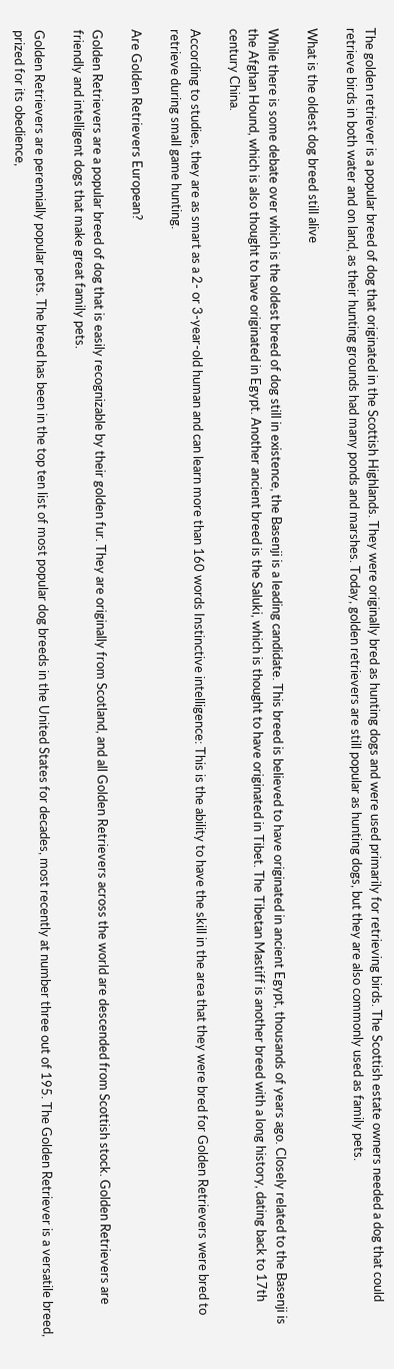The golden retriever is a popular breed of dog that originated in the Scottish Highlands. They were originally bred as hunting dogs and were used primarily for retrieving birds. The Scottish estate owners needed a dog that could retrieve birds in both water and on land, as their hunting grounds had many ponds and marshes. Today, golden retrievers are still popular as hunting dogs, but they are also commonly used as family pets.

What is the oldest dog breed still alive

While there is some debate over which is the oldest breed of dog still in existence, the Basenji is a leading candidate. This breed is believed to have originated in ancient Egypt, thousands of years ago. Closely related to the Basenji is the Afghan Hound, which is also thought to have originated in Egypt. Another ancient breed is the Saluki, which is thought to have originated in Tibet. The Tibetan Mastiff is another breed with a long history, dating back to 17th century China.

According to studies, they are as smart as a 2- or 3-year-old human and can learn more than 160 words Instinctive intelligence: This is the ability to have the skill in the area that they were bred for Golden Retrievers were bred to retrieve during small game hunting.

Are Golden Retrievers European?

Golden Retrievers are a popular breed of dog that is easily recognizable by their golden fur. They are originally from Scotland, and all Golden Retrievers across the world are descended from Scottish stock. Golden Retrievers are friendly and intelligent dogs that make great family pets.

Golden Retrievers are perennially popular pets. The breed has been in the top ten list of most popular dog breeds in the United States for decades, most recently at number three out of 195. The Golden Retriever is a versatile breed, prized for its obedience,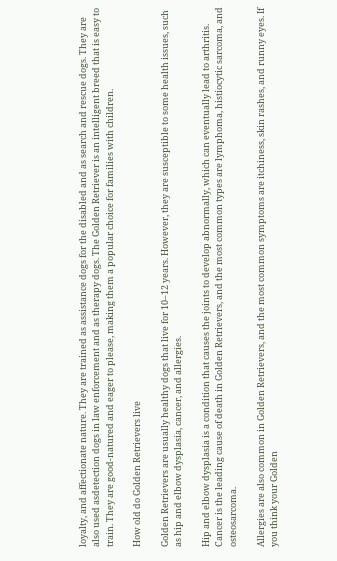loyalty, and affectionate nature. They are trained as assistance dogs for the disabled and as search and rescue dogs. They are also used asdetection dogs in law enforcement and as therapy dogs. The Golden Retriever is an intelligent breed that is easy to train. They are good-natured and eager to please, making them a popular choice for families with children.

How old do Golden Retrievers live

Golden Retrievers are usually healthy dogs that live for 10–12 years. However, they are susceptible to some health issues, such as hip and elbow dysplasia, cancer, and allergies.

Hip and elbow dysplasia is a condition that causes the joints to develop abnormally, which can eventually lead to arthritis. Cancer is the leading cause of death in Golden Retrievers, and the most common types are lymphoma, histiocytic sarcoma, and osteosarcoma.

Allergies are also common in Golden Retrievers, and the most common symptoms are itchiness, skin rashes, and runny eyes. If you think your Golden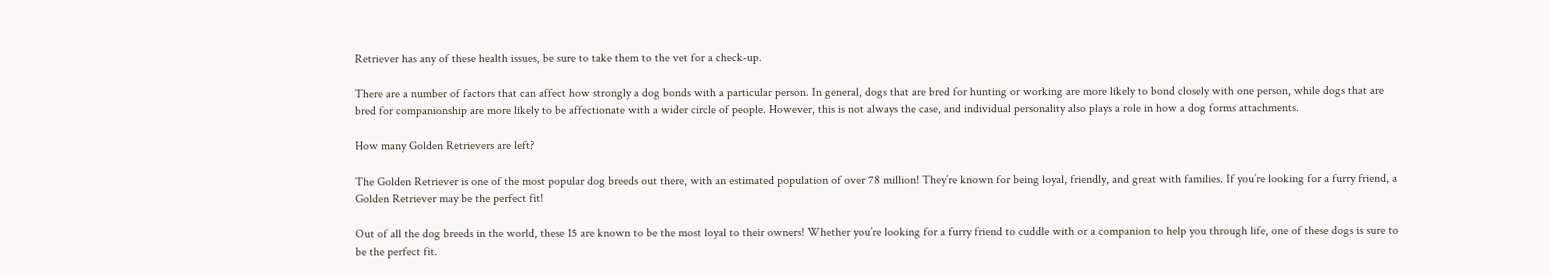Retriever has any of these health issues, be sure to take them to the vet for a check-up.

There are a number of factors that can affect how strongly a dog bonds with a particular person. In general, dogs that are bred for hunting or working are more likely to bond closely with one person, while dogs that are bred for companionship are more likely to be affectionate with a wider circle of people. However, this is not always the case, and individual personality also plays a role in how a dog forms attachments.

How many Golden Retrievers are left?

The Golden Retriever is one of the most popular dog breeds out there, with an estimated population of over 78 million! They’re known for being loyal, friendly, and great with families. If you’re looking for a furry friend, a Golden Retriever may be the perfect fit!

Out of all the dog breeds in the world, these 15 are known to be the most loyal to their owners! Whether you’re looking for a furry friend to cuddle with or a companion to help you through life, one of these dogs is sure to be the perfect fit.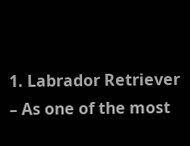1. Labrador Retriever – As one of the most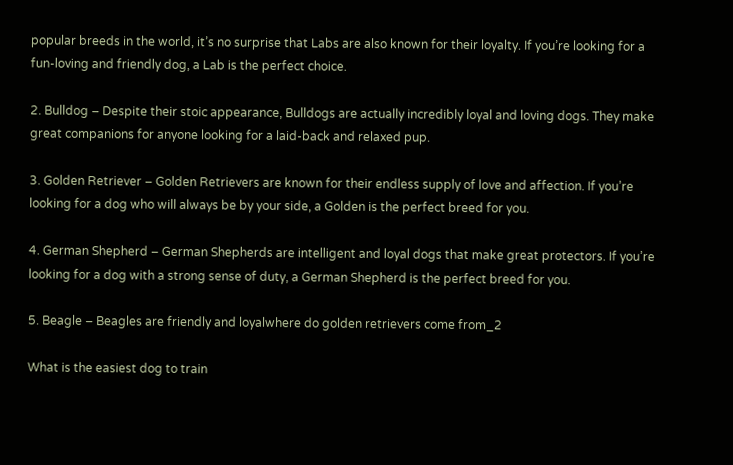popular breeds in the world, it’s no surprise that Labs are also known for their loyalty. If you’re looking for a fun-loving and friendly dog, a Lab is the perfect choice.

2. Bulldog – Despite their stoic appearance, Bulldogs are actually incredibly loyal and loving dogs. They make great companions for anyone looking for a laid-back and relaxed pup.

3. Golden Retriever – Golden Retrievers are known for their endless supply of love and affection. If you’re looking for a dog who will always be by your side, a Golden is the perfect breed for you.

4. German Shepherd – German Shepherds are intelligent and loyal dogs that make great protectors. If you’re looking for a dog with a strong sense of duty, a German Shepherd is the perfect breed for you.

5. Beagle – Beagles are friendly and loyalwhere do golden retrievers come from_2

What is the easiest dog to train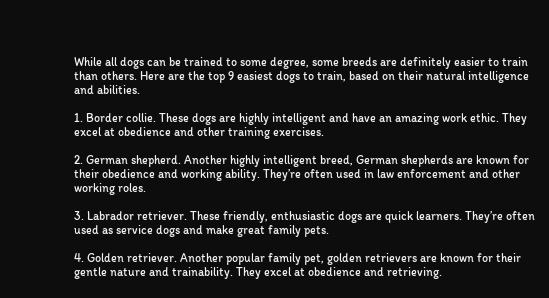While all dogs can be trained to some degree, some breeds are definitely easier to train than others. Here are the top 9 easiest dogs to train, based on their natural intelligence and abilities.

1. Border collie. These dogs are highly intelligent and have an amazing work ethic. They excel at obedience and other training exercises.

2. German shepherd. Another highly intelligent breed, German shepherds are known for their obedience and working ability. They’re often used in law enforcement and other working roles.

3. Labrador retriever. These friendly, enthusiastic dogs are quick learners. They’re often used as service dogs and make great family pets.

4. Golden retriever. Another popular family pet, golden retrievers are known for their gentle nature and trainability. They excel at obedience and retrieving.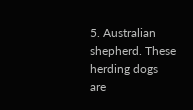5. Australian shepherd. These herding dogs are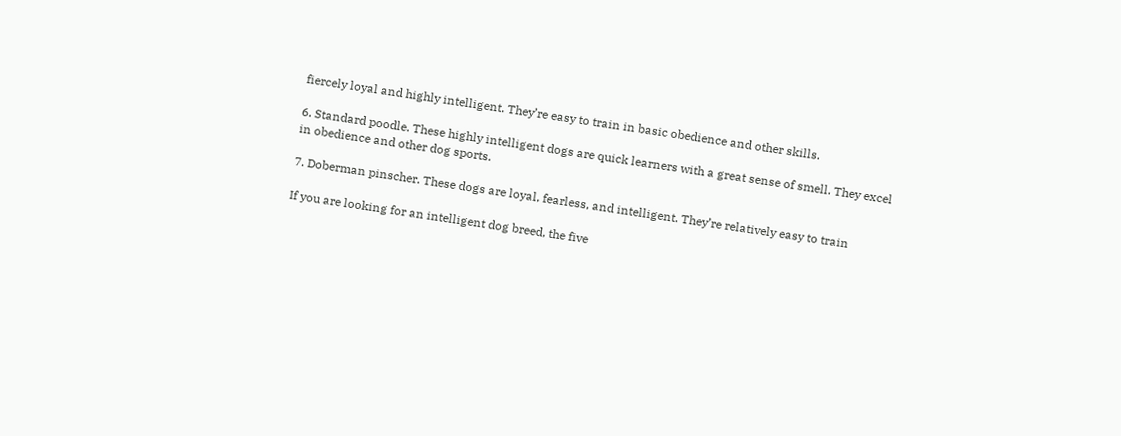fiercely loyal and highly intelligent. They’re easy to train in basic obedience and other skills.

6. Standard poodle. These highly intelligent dogs are quick learners with a great sense of smell. They excel in obedience and other dog sports.

7. Doberman pinscher. These dogs are loyal, fearless, and intelligent. They’re relatively easy to train

If you are looking for an intelligent dog breed, the five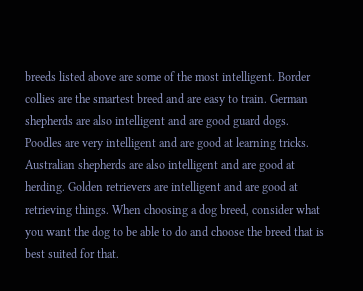breeds listed above are some of the most intelligent. Border collies are the smartest breed and are easy to train. German shepherds are also intelligent and are good guard dogs. Poodles are very intelligent and are good at learning tricks. Australian shepherds are also intelligent and are good at herding. Golden retrievers are intelligent and are good at retrieving things. When choosing a dog breed, consider what you want the dog to be able to do and choose the breed that is best suited for that.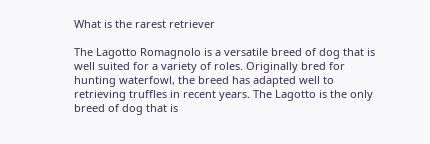What is the rarest retriever

The Lagotto Romagnolo is a versatile breed of dog that is well suited for a variety of roles. Originally bred for hunting waterfowl, the breed has adapted well to retrieving truffles in recent years. The Lagotto is the only breed of dog that is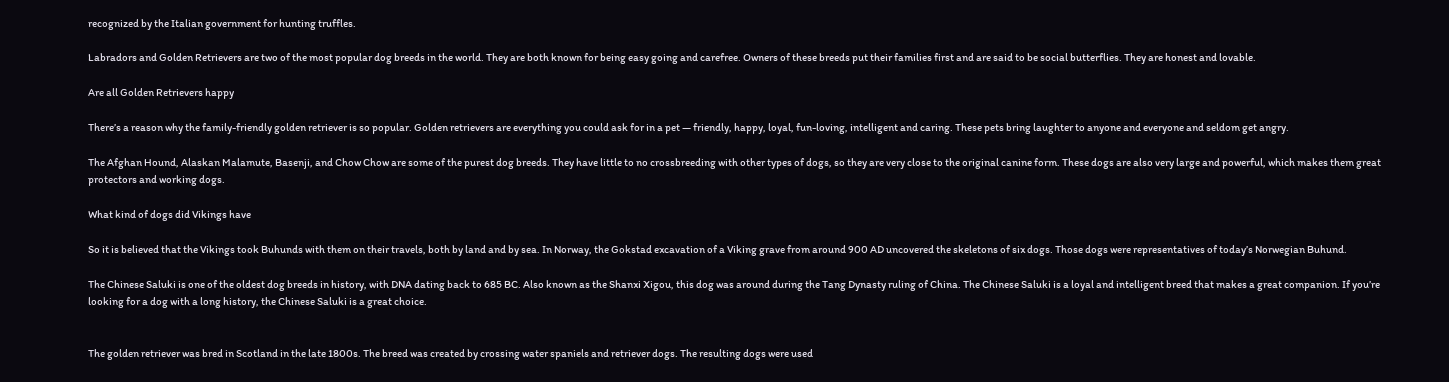recognized by the Italian government for hunting truffles.

Labradors and Golden Retrievers are two of the most popular dog breeds in the world. They are both known for being easy going and carefree. Owners of these breeds put their families first and are said to be social butterflies. They are honest and lovable.

Are all Golden Retrievers happy

There’s a reason why the family-friendly golden retriever is so popular. Golden retrievers are everything you could ask for in a pet — friendly, happy, loyal, fun-loving, intelligent and caring. These pets bring laughter to anyone and everyone and seldom get angry.

The Afghan Hound, Alaskan Malamute, Basenji, and Chow Chow are some of the purest dog breeds. They have little to no crossbreeding with other types of dogs, so they are very close to the original canine form. These dogs are also very large and powerful, which makes them great protectors and working dogs.

What kind of dogs did Vikings have

So it is believed that the Vikings took Buhunds with them on their travels, both by land and by sea. In Norway, the Gokstad excavation of a Viking grave from around 900 AD uncovered the skeletons of six dogs. Those dogs were representatives of today’s Norwegian Buhund.

The Chinese Saluki is one of the oldest dog breeds in history, with DNA dating back to 685 BC. Also known as the Shanxi Xigou, this dog was around during the Tang Dynasty ruling of China. The Chinese Saluki is a loyal and intelligent breed that makes a great companion. If you’re looking for a dog with a long history, the Chinese Saluki is a great choice.


The golden retriever was bred in Scotland in the late 1800s. The breed was created by crossing water spaniels and retriever dogs. The resulting dogs were used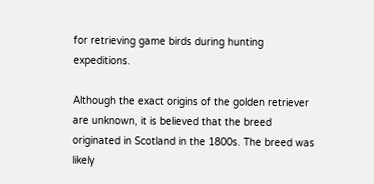for retrieving game birds during hunting expeditions.

Although the exact origins of the golden retriever are unknown, it is believed that the breed originated in Scotland in the 1800s. The breed was likely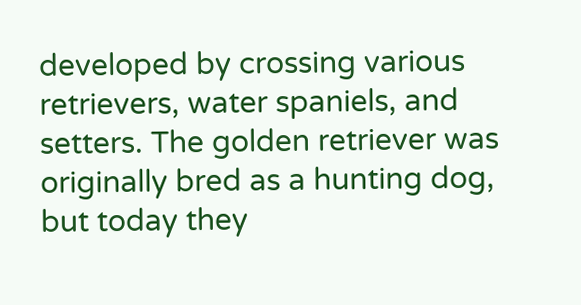developed by crossing various retrievers, water spaniels, and setters. The golden retriever was originally bred as a hunting dog, but today they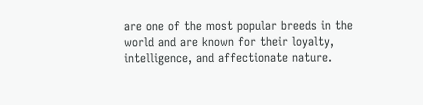are one of the most popular breeds in the world and are known for their loyalty, intelligence, and affectionate nature.